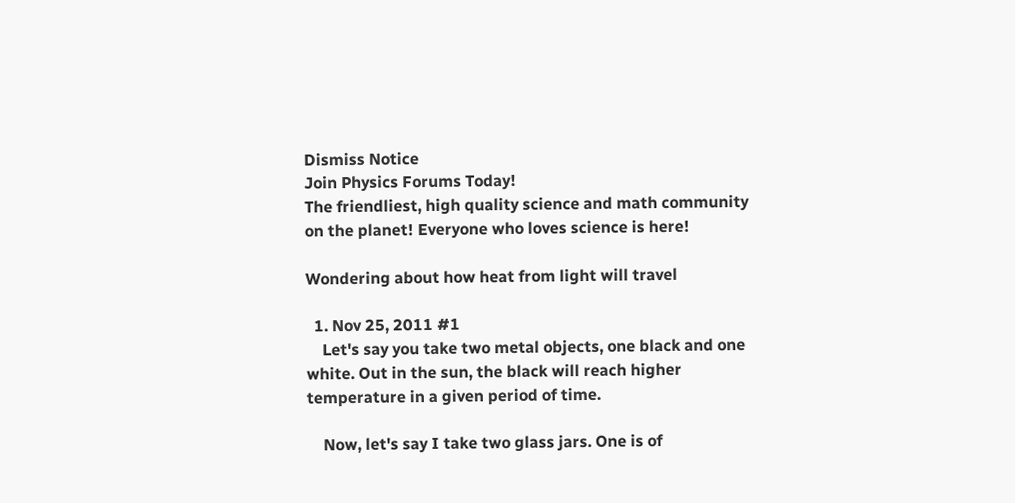Dismiss Notice
Join Physics Forums Today!
The friendliest, high quality science and math community on the planet! Everyone who loves science is here!

Wondering about how heat from light will travel

  1. Nov 25, 2011 #1
    Let's say you take two metal objects, one black and one white. Out in the sun, the black will reach higher temperature in a given period of time.

    Now, let's say I take two glass jars. One is of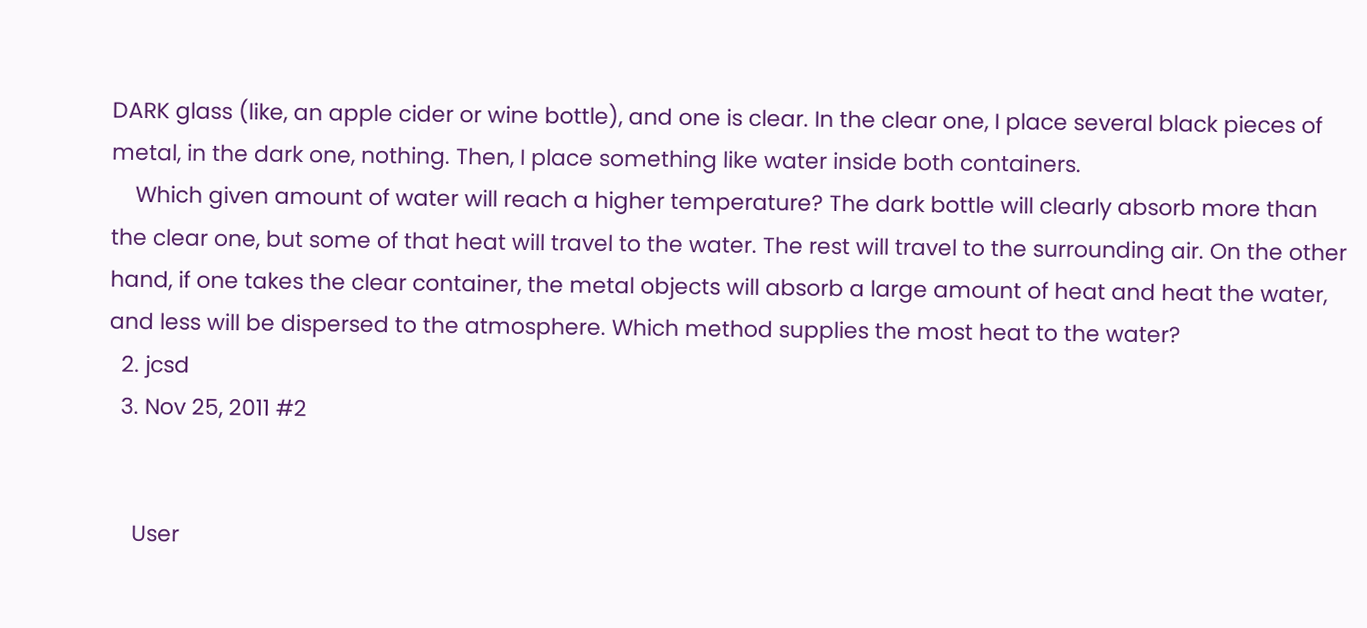DARK glass (like, an apple cider or wine bottle), and one is clear. In the clear one, I place several black pieces of metal, in the dark one, nothing. Then, I place something like water inside both containers.
    Which given amount of water will reach a higher temperature? The dark bottle will clearly absorb more than the clear one, but some of that heat will travel to the water. The rest will travel to the surrounding air. On the other hand, if one takes the clear container, the metal objects will absorb a large amount of heat and heat the water, and less will be dispersed to the atmosphere. Which method supplies the most heat to the water?
  2. jcsd
  3. Nov 25, 2011 #2


    User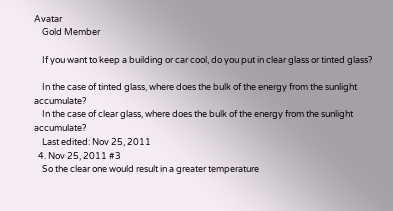Avatar
    Gold Member

    If you want to keep a building or car cool, do you put in clear glass or tinted glass?

    In the case of tinted glass, where does the bulk of the energy from the sunlight accumulate?
    In the case of clear glass, where does the bulk of the energy from the sunlight accumulate?
    Last edited: Nov 25, 2011
  4. Nov 25, 2011 #3
    So the clear one would result in a greater temperature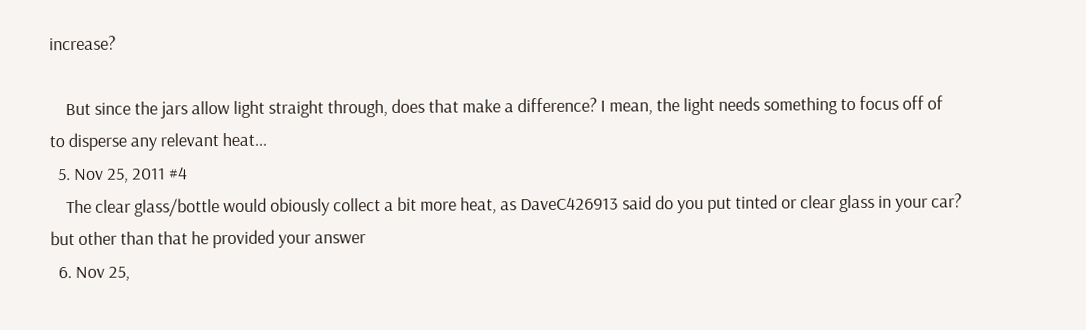increase?

    But since the jars allow light straight through, does that make a difference? I mean, the light needs something to focus off of to disperse any relevant heat...
  5. Nov 25, 2011 #4
    The clear glass/bottle would obiously collect a bit more heat, as DaveC426913 said do you put tinted or clear glass in your car? but other than that he provided your answer
  6. Nov 25,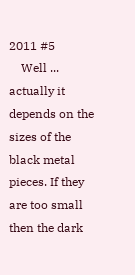2011 #5
    Well ... actually it depends on the sizes of the black metal pieces. If they are too small then the dark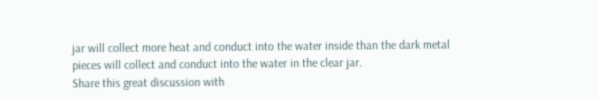jar will collect more heat and conduct into the water inside than the dark metal pieces will collect and conduct into the water in the clear jar.
Share this great discussion with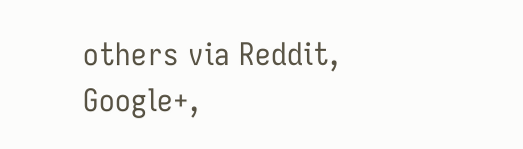others via Reddit, Google+,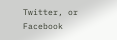Twitter, or Facebook